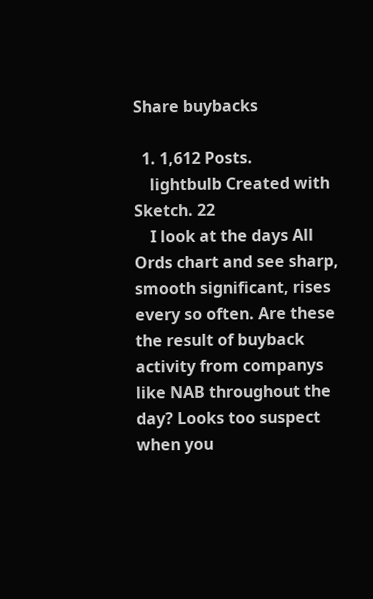Share buybacks

  1. 1,612 Posts.
    lightbulb Created with Sketch. 22
    I look at the days All Ords chart and see sharp, smooth significant, rises every so often. Are these the result of buyback activity from companys like NAB throughout the day? Looks too suspect when you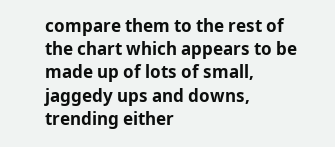compare them to the rest of the chart which appears to be made up of lots of small, jaggedy ups and downs, trending either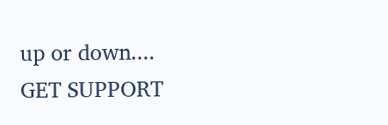up or down....
GET SUPPORT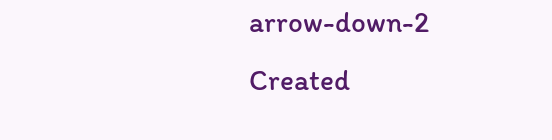arrow-down-2 Created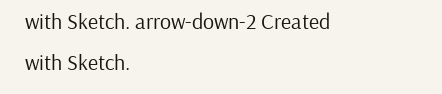with Sketch. arrow-down-2 Created with Sketch.